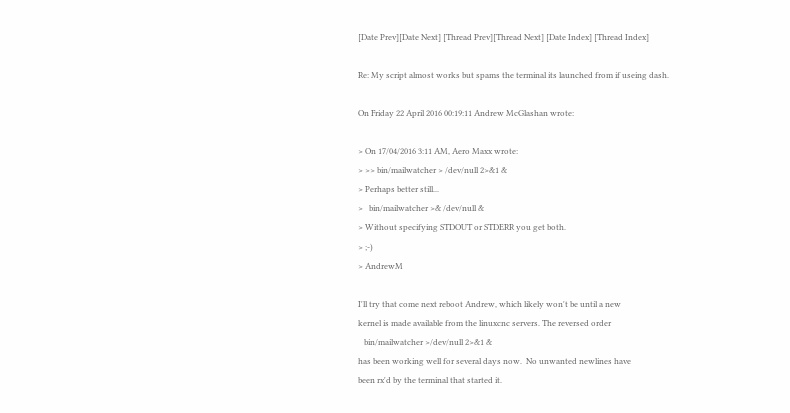[Date Prev][Date Next] [Thread Prev][Thread Next] [Date Index] [Thread Index]

Re: My script almost works but spams the terminal its launched from if useing dash.

On Friday 22 April 2016 00:19:11 Andrew McGlashan wrote:

> On 17/04/2016 3:11 AM, Aero Maxx wrote:
> >> bin/mailwatcher > /dev/null 2>&1 &
> Perhaps better still...
>   bin/mailwatcher >& /dev/null &
> Without specifying STDOUT or STDERR you get both.
> ;-)
> AndrewM

I'll try that come next reboot Andrew, which likely won't be until a new
kernel is made available from the linuxcnc servers. The reversed order
   bin/mailwatcher >/dev/null 2>&1 &
has been working well for several days now.  No unwanted newlines have
been rx'd by the terminal that started it.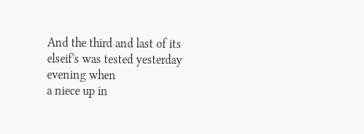And the third and last of its elseif's was tested yesterday evening when
a niece up in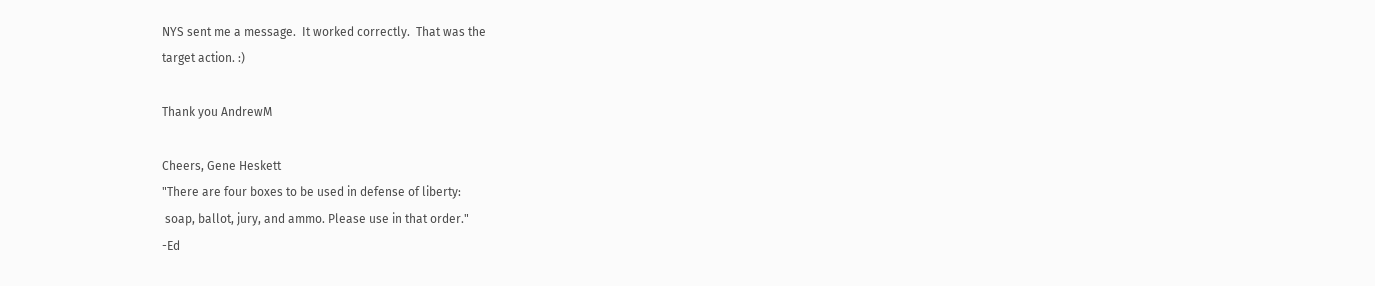NYS sent me a message.  It worked correctly.  That was the
target action. :)

Thank you AndrewM

Cheers, Gene Heskett
"There are four boxes to be used in defense of liberty:
 soap, ballot, jury, and ammo. Please use in that order."
-Ed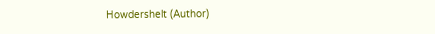Howdershelt (Author)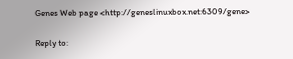Genes Web page <http://geneslinuxbox.net:6309/gene>

Reply to: